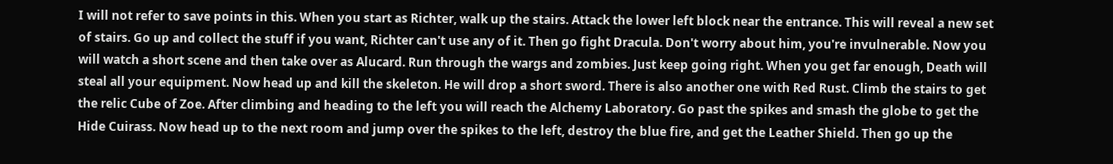I will not refer to save points in this. When you start as Richter, walk up the stairs. Attack the lower left block near the entrance. This will reveal a new set of stairs. Go up and collect the stuff if you want, Richter can't use any of it. Then go fight Dracula. Don't worry about him, you're invulnerable. Now you will watch a short scene and then take over as Alucard. Run through the wargs and zombies. Just keep going right. When you get far enough, Death will steal all your equipment. Now head up and kill the skeleton. He will drop a short sword. There is also another one with Red Rust. Climb the stairs to get the relic Cube of Zoe. After climbing and heading to the left you will reach the Alchemy Laboratory. Go past the spikes and smash the globe to get the Hide Cuirass. Now head up to the next room and jump over the spikes to the left, destroy the blue fire, and get the Leather Shield. Then go up the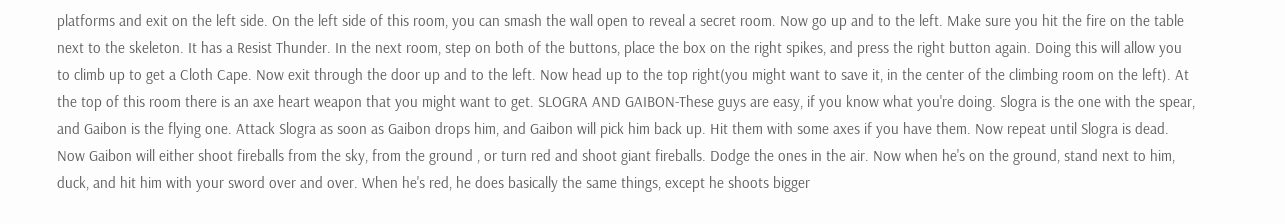platforms and exit on the left side. On the left side of this room, you can smash the wall open to reveal a secret room. Now go up and to the left. Make sure you hit the fire on the table next to the skeleton. It has a Resist Thunder. In the next room, step on both of the buttons, place the box on the right spikes, and press the right button again. Doing this will allow you to climb up to get a Cloth Cape. Now exit through the door up and to the left. Now head up to the top right(you might want to save it, in the center of the climbing room on the left). At the top of this room there is an axe heart weapon that you might want to get. SLOGRA AND GAIBON-These guys are easy, if you know what you're doing. Slogra is the one with the spear, and Gaibon is the flying one. Attack Slogra as soon as Gaibon drops him, and Gaibon will pick him back up. Hit them with some axes if you have them. Now repeat until Slogra is dead. Now Gaibon will either shoot fireballs from the sky, from the ground , or turn red and shoot giant fireballs. Dodge the ones in the air. Now when he's on the ground, stand next to him, duck, and hit him with your sword over and over. When he's red, he does basically the same things, except he shoots bigger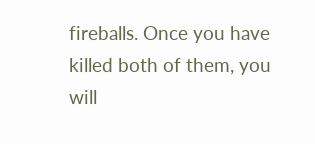fireballs. Once you have killed both of them, you will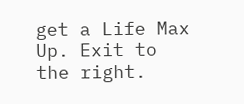get a Life Max Up. Exit to the right.